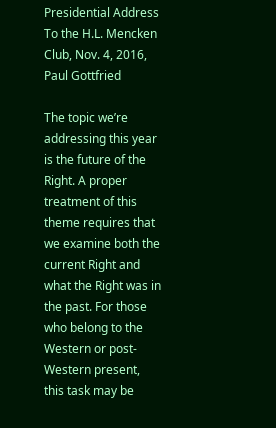Presidential Address To the H.L. Mencken Club, Nov. 4, 2016, Paul Gottfried

The topic we’re addressing this year is the future of the Right. A proper treatment of this theme requires that we examine both the current Right and what the Right was in the past. For those who belong to the Western or post-Western present, this task may be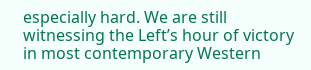especially hard. We are still witnessing the Left’s hour of victory in most contemporary Western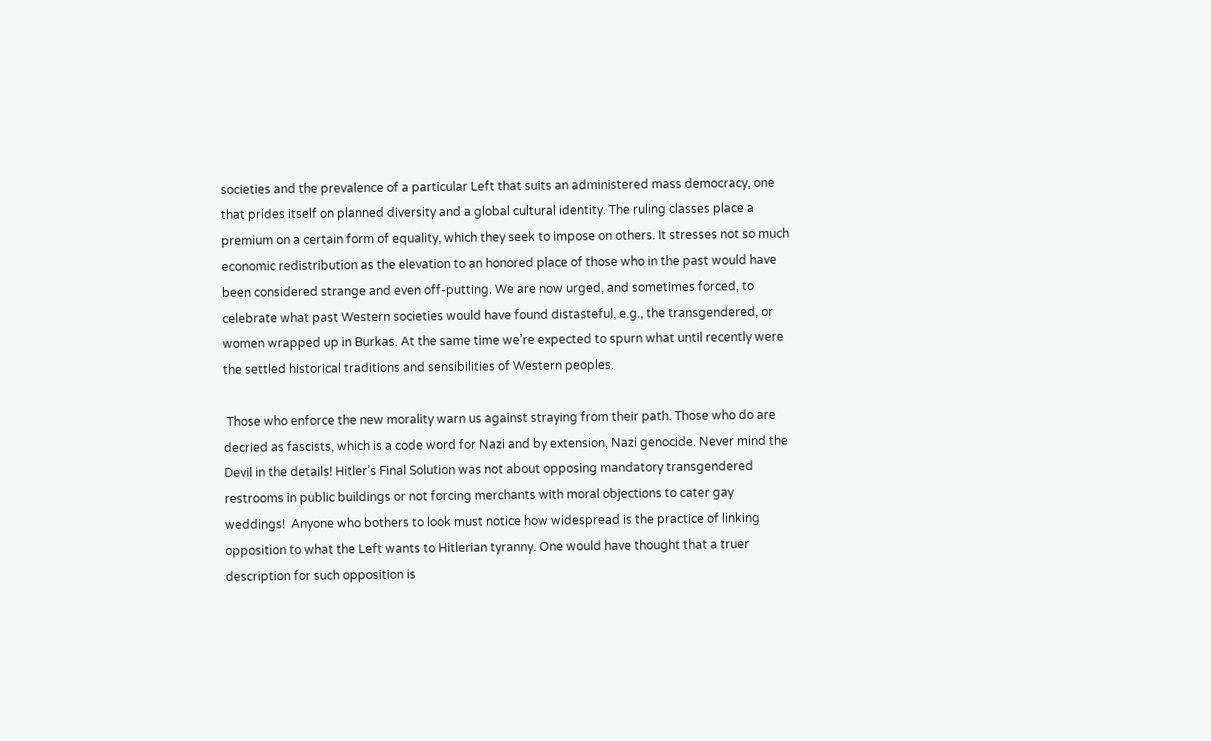societies and the prevalence of a particular Left that suits an administered mass democracy, one that prides itself on planned diversity and a global cultural identity. The ruling classes place a premium on a certain form of equality, which they seek to impose on others. It stresses not so much economic redistribution as the elevation to an honored place of those who in the past would have been considered strange and even off-putting. We are now urged, and sometimes forced, to celebrate what past Western societies would have found distasteful, e.g., the transgendered, or women wrapped up in Burkas. At the same time we’re expected to spurn what until recently were the settled historical traditions and sensibilities of Western peoples.

 Those who enforce the new morality warn us against straying from their path. Those who do are decried as fascists, which is a code word for Nazi and by extension, Nazi genocide. Never mind the Devil in the details! Hitler’s Final Solution was not about opposing mandatory transgendered restrooms in public buildings or not forcing merchants with moral objections to cater gay weddings!  Anyone who bothers to look must notice how widespread is the practice of linking opposition to what the Left wants to Hitlerian tyranny. One would have thought that a truer description for such opposition is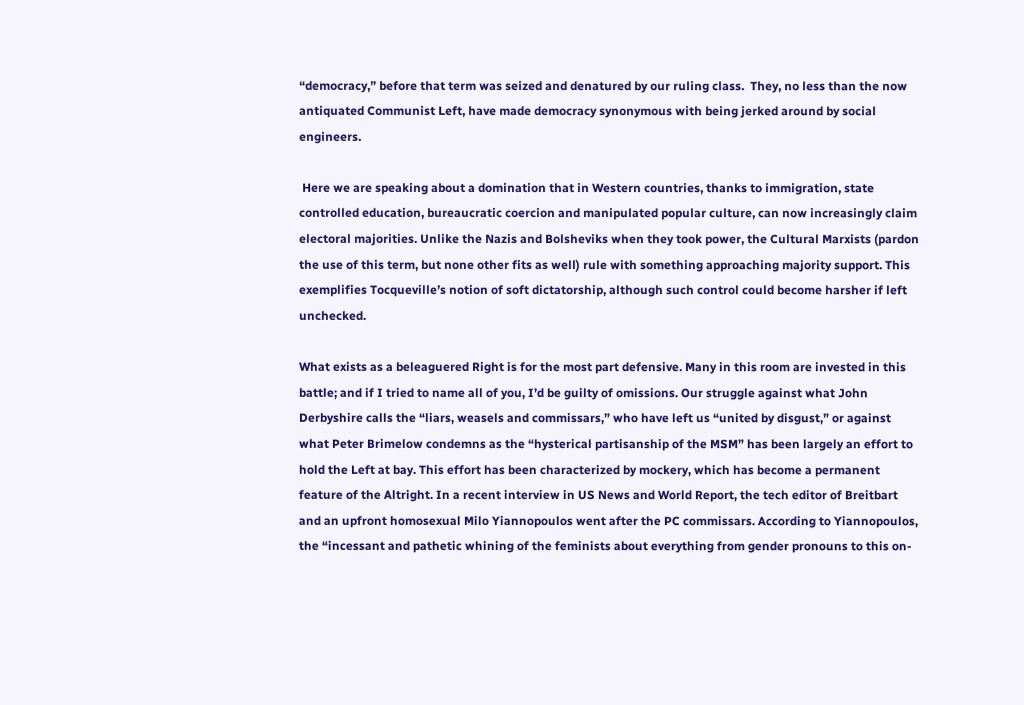“democracy,” before that term was seized and denatured by our ruling class.  They, no less than the now antiquated Communist Left, have made democracy synonymous with being jerked around by social engineers.

 Here we are speaking about a domination that in Western countries, thanks to immigration, state controlled education, bureaucratic coercion and manipulated popular culture, can now increasingly claim electoral majorities. Unlike the Nazis and Bolsheviks when they took power, the Cultural Marxists (pardon the use of this term, but none other fits as well) rule with something approaching majority support. This exemplifies Tocqueville’s notion of soft dictatorship, although such control could become harsher if left unchecked.

What exists as a beleaguered Right is for the most part defensive. Many in this room are invested in this battle; and if I tried to name all of you, I’d be guilty of omissions. Our struggle against what John Derbyshire calls the “liars, weasels and commissars,” who have left us “united by disgust,” or against what Peter Brimelow condemns as the “hysterical partisanship of the MSM” has been largely an effort to hold the Left at bay. This effort has been characterized by mockery, which has become a permanent feature of the Altright. In a recent interview in US News and World Report, the tech editor of Breitbart and an upfront homosexual Milo Yiannopoulos went after the PC commissars. According to Yiannopoulos, the “incessant and pathetic whining of the feminists about everything from gender pronouns to this on-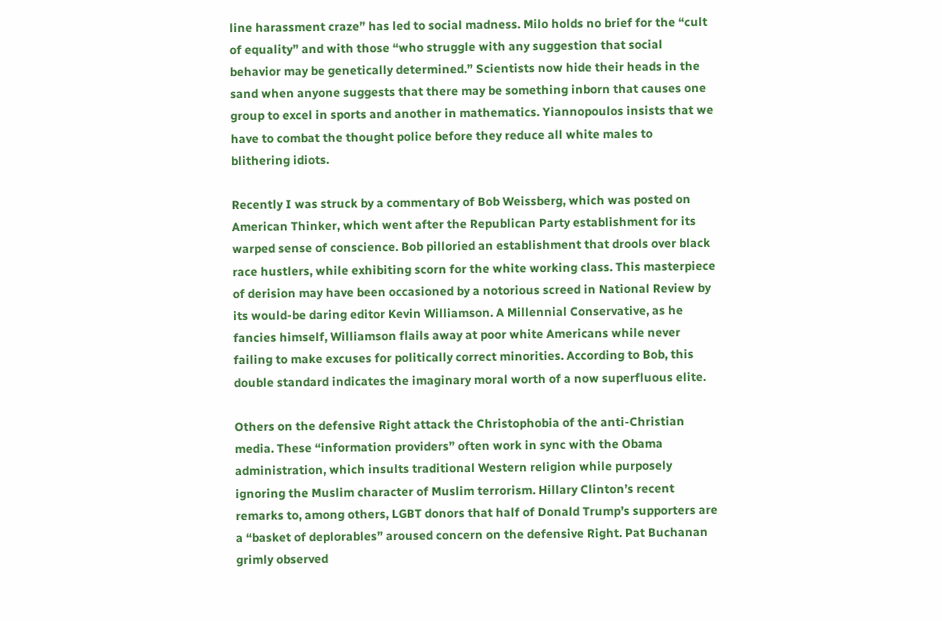line harassment craze” has led to social madness. Milo holds no brief for the “cult of equality” and with those “who struggle with any suggestion that social behavior may be genetically determined.” Scientists now hide their heads in the sand when anyone suggests that there may be something inborn that causes one group to excel in sports and another in mathematics. Yiannopoulos insists that we have to combat the thought police before they reduce all white males to blithering idiots.

Recently I was struck by a commentary of Bob Weissberg, which was posted on American Thinker, which went after the Republican Party establishment for its warped sense of conscience. Bob pilloried an establishment that drools over black race hustlers, while exhibiting scorn for the white working class. This masterpiece of derision may have been occasioned by a notorious screed in National Review by its would-be daring editor Kevin Williamson. A Millennial Conservative, as he fancies himself, Williamson flails away at poor white Americans while never failing to make excuses for politically correct minorities. According to Bob, this double standard indicates the imaginary moral worth of a now superfluous elite.

Others on the defensive Right attack the Christophobia of the anti-Christian media. These “information providers” often work in sync with the Obama administration, which insults traditional Western religion while purposely ignoring the Muslim character of Muslim terrorism. Hillary Clinton’s recent remarks to, among others, LGBT donors that half of Donald Trump’s supporters are a “basket of deplorables” aroused concern on the defensive Right. Pat Buchanan grimly observed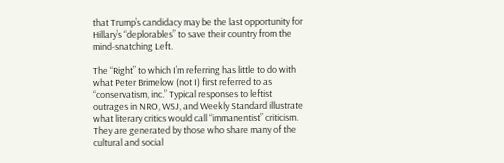that Trump’s candidacy may be the last opportunity for Hillary’s “deplorables” to save their country from the mind-snatching Left.

The “Right” to which I’m referring has little to do with what Peter Brimelow (not I) first referred to as “conservatism, inc.” Typical responses to leftist outrages in NRO, WSJ, and Weekly Standard illustrate what literary critics would call “immanentist” criticism. They are generated by those who share many of the cultural and social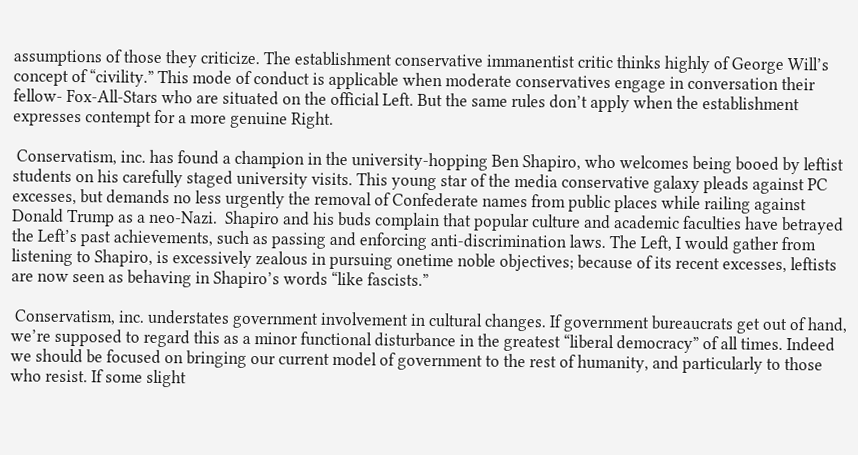assumptions of those they criticize. The establishment conservative immanentist critic thinks highly of George Will’s concept of “civility.” This mode of conduct is applicable when moderate conservatives engage in conversation their fellow- Fox-All-Stars who are situated on the official Left. But the same rules don’t apply when the establishment expresses contempt for a more genuine Right.

 Conservatism, inc. has found a champion in the university-hopping Ben Shapiro, who welcomes being booed by leftist students on his carefully staged university visits. This young star of the media conservative galaxy pleads against PC excesses, but demands no less urgently the removal of Confederate names from public places while railing against Donald Trump as a neo-Nazi.  Shapiro and his buds complain that popular culture and academic faculties have betrayed the Left’s past achievements, such as passing and enforcing anti-discrimination laws. The Left, I would gather from listening to Shapiro, is excessively zealous in pursuing onetime noble objectives; because of its recent excesses, leftists are now seen as behaving in Shapiro’s words “like fascists.”

 Conservatism, inc. understates government involvement in cultural changes. If government bureaucrats get out of hand, we’re supposed to regard this as a minor functional disturbance in the greatest “liberal democracy” of all times. Indeed we should be focused on bringing our current model of government to the rest of humanity, and particularly to those who resist. If some slight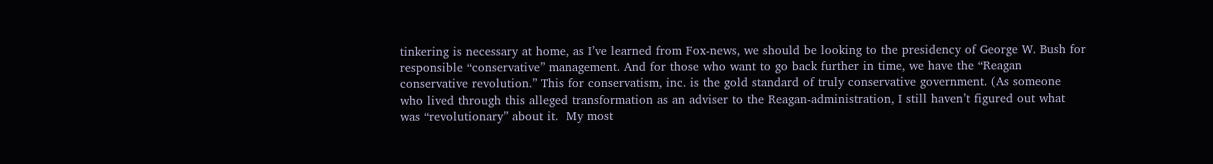tinkering is necessary at home, as I’ve learned from Fox-news, we should be looking to the presidency of George W. Bush for responsible “conservative” management. And for those who want to go back further in time, we have the “Reagan conservative revolution.” This for conservatism, inc. is the gold standard of truly conservative government. (As someone who lived through this alleged transformation as an adviser to the Reagan-administration, I still haven’t figured out what was “revolutionary” about it.  My most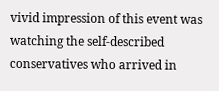vivid impression of this event was watching the self-described conservatives who arrived in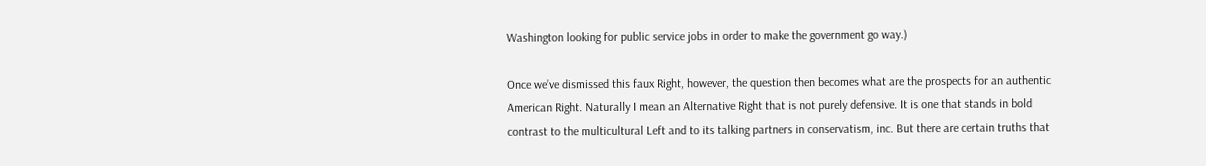Washington looking for public service jobs in order to make the government go way.)

Once we’ve dismissed this faux Right, however, the question then becomes what are the prospects for an authentic American Right. Naturally I mean an Alternative Right that is not purely defensive. It is one that stands in bold contrast to the multicultural Left and to its talking partners in conservatism, inc. But there are certain truths that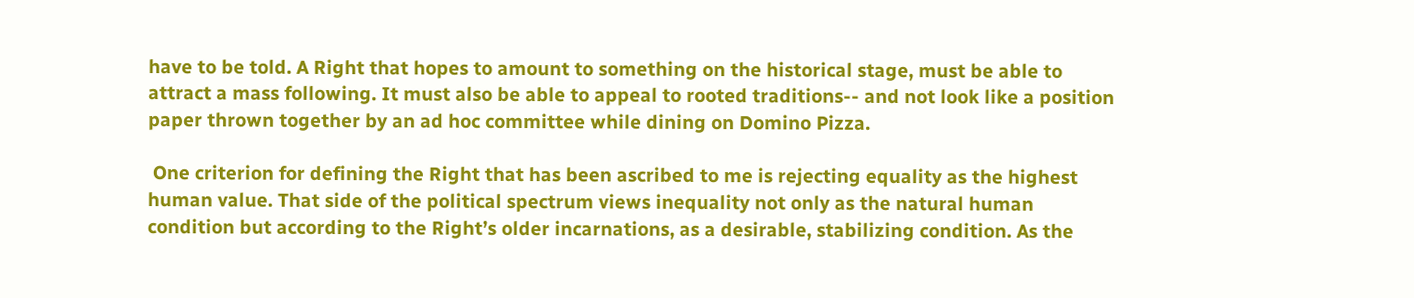have to be told. A Right that hopes to amount to something on the historical stage, must be able to attract a mass following. It must also be able to appeal to rooted traditions-- and not look like a position paper thrown together by an ad hoc committee while dining on Domino Pizza.

 One criterion for defining the Right that has been ascribed to me is rejecting equality as the highest human value. That side of the political spectrum views inequality not only as the natural human condition but according to the Right’s older incarnations, as a desirable, stabilizing condition. As the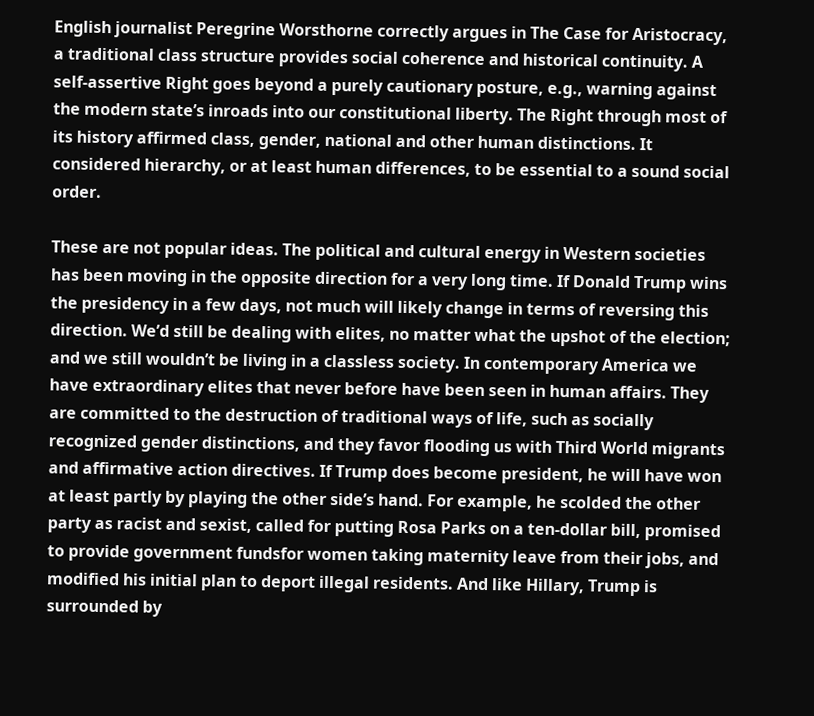English journalist Peregrine Worsthorne correctly argues in The Case for Aristocracy, a traditional class structure provides social coherence and historical continuity. A self-assertive Right goes beyond a purely cautionary posture, e.g., warning against the modern state’s inroads into our constitutional liberty. The Right through most of its history affirmed class, gender, national and other human distinctions. It considered hierarchy, or at least human differences, to be essential to a sound social order.

These are not popular ideas. The political and cultural energy in Western societies has been moving in the opposite direction for a very long time. If Donald Trump wins the presidency in a few days, not much will likely change in terms of reversing this direction. We’d still be dealing with elites, no matter what the upshot of the election; and we still wouldn’t be living in a classless society. In contemporary America we have extraordinary elites that never before have been seen in human affairs. They are committed to the destruction of traditional ways of life, such as socially recognized gender distinctions, and they favor flooding us with Third World migrants and affirmative action directives. If Trump does become president, he will have won at least partly by playing the other side’s hand. For example, he scolded the other party as racist and sexist, called for putting Rosa Parks on a ten-dollar bill, promised to provide government fundsfor women taking maternity leave from their jobs, and modified his initial plan to deport illegal residents. And like Hillary, Trump is surrounded by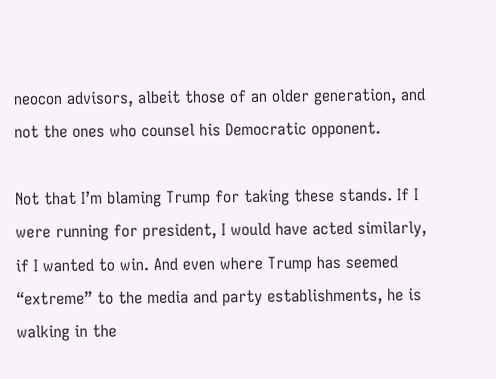neocon advisors, albeit those of an older generation, and not the ones who counsel his Democratic opponent.

Not that I’m blaming Trump for taking these stands. If I were running for president, I would have acted similarly, if I wanted to win. And even where Trump has seemed “extreme” to the media and party establishments, he is walking in the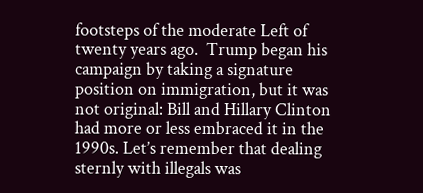footsteps of the moderate Left of twenty years ago.  Trump began his campaign by taking a signature position on immigration, but it was not original: Bill and Hillary Clinton had more or less embraced it in the 1990s. Let’s remember that dealing sternly with illegals was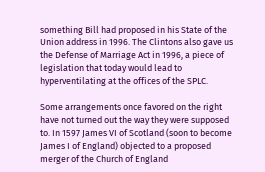something Bill had proposed in his State of the Union address in 1996. The Clintons also gave us the Defense of Marriage Act in 1996, a piece of legislation that today would lead to hyperventilating at the offices of the SPLC.

Some arrangements once favored on the right have not turned out the way they were supposed to. In 1597 James VI of Scotland (soon to become James I of England) objected to a proposed merger of the Church of England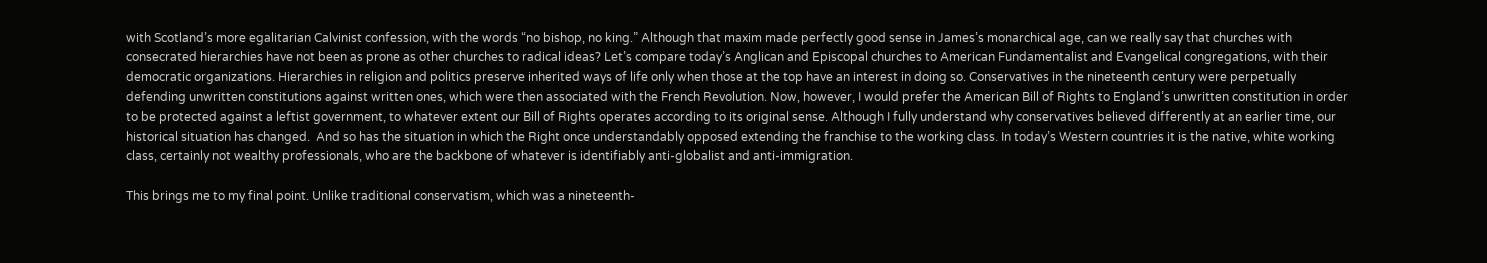with Scotland’s more egalitarian Calvinist confession, with the words “no bishop, no king.” Although that maxim made perfectly good sense in James’s monarchical age, can we really say that churches with consecrated hierarchies have not been as prone as other churches to radical ideas? Let’s compare today’s Anglican and Episcopal churches to American Fundamentalist and Evangelical congregations, with their democratic organizations. Hierarchies in religion and politics preserve inherited ways of life only when those at the top have an interest in doing so. Conservatives in the nineteenth century were perpetually defending unwritten constitutions against written ones, which were then associated with the French Revolution. Now, however, I would prefer the American Bill of Rights to England’s unwritten constitution in order to be protected against a leftist government, to whatever extent our Bill of Rights operates according to its original sense. Although I fully understand why conservatives believed differently at an earlier time, our historical situation has changed.  And so has the situation in which the Right once understandably opposed extending the franchise to the working class. In today’s Western countries it is the native, white working class, certainly not wealthy professionals, who are the backbone of whatever is identifiably anti-globalist and anti-immigration.

This brings me to my final point. Unlike traditional conservatism, which was a nineteenth-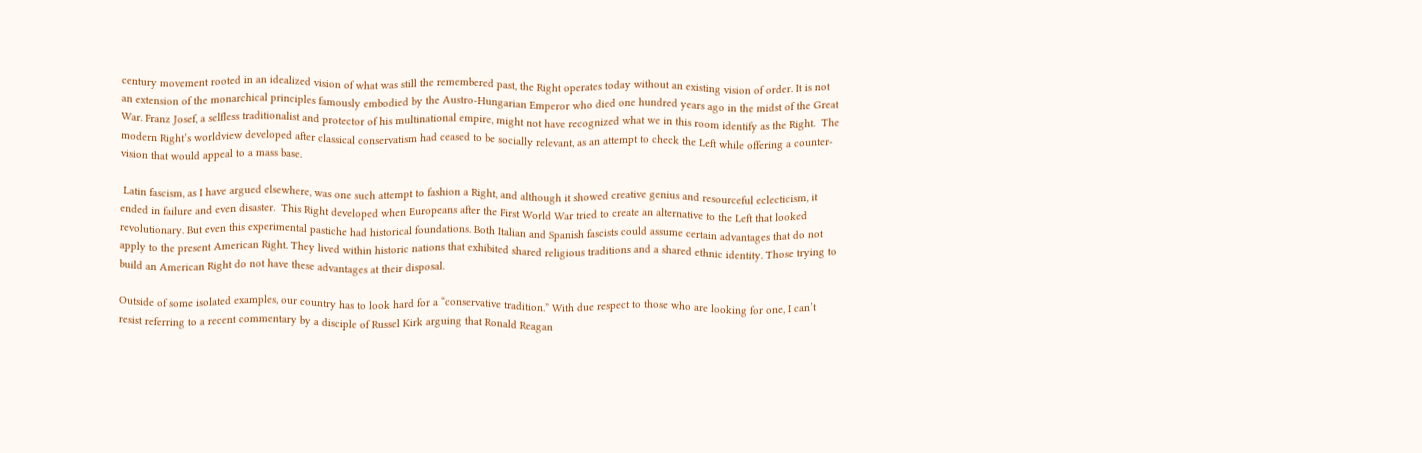century movement rooted in an idealized vision of what was still the remembered past, the Right operates today without an existing vision of order. It is not an extension of the monarchical principles famously embodied by the Austro-Hungarian Emperor who died one hundred years ago in the midst of the Great War. Franz Josef, a selfless traditionalist and protector of his multinational empire, might not have recognized what we in this room identify as the Right.  The modern Right’s worldview developed after classical conservatism had ceased to be socially relevant, as an attempt to check the Left while offering a counter-vision that would appeal to a mass base.

 Latin fascism, as I have argued elsewhere, was one such attempt to fashion a Right, and although it showed creative genius and resourceful eclecticism, it ended in failure and even disaster.  This Right developed when Europeans after the First World War tried to create an alternative to the Left that looked revolutionary. But even this experimental pastiche had historical foundations. Both Italian and Spanish fascists could assume certain advantages that do not apply to the present American Right. They lived within historic nations that exhibited shared religious traditions and a shared ethnic identity. Those trying to build an American Right do not have these advantages at their disposal.

Outside of some isolated examples, our country has to look hard for a “conservative tradition.” With due respect to those who are looking for one, I can’t resist referring to a recent commentary by a disciple of Russel Kirk arguing that Ronald Reagan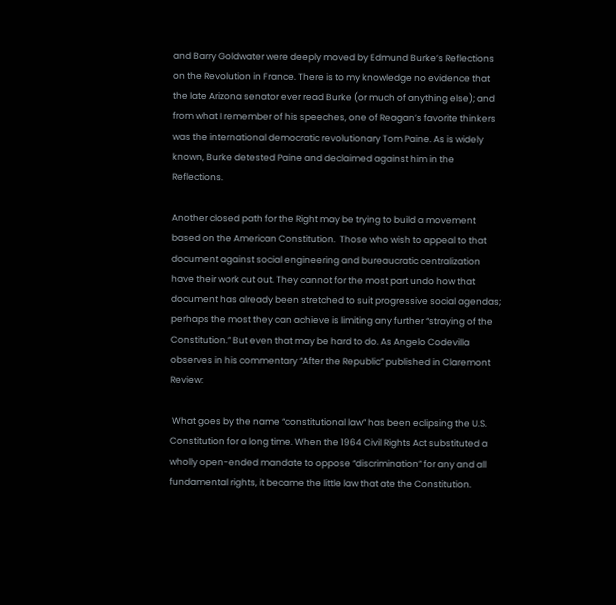and Barry Goldwater were deeply moved by Edmund Burke’s Reflections on the Revolution in France. There is to my knowledge no evidence that the late Arizona senator ever read Burke (or much of anything else); and from what I remember of his speeches, one of Reagan’s favorite thinkers was the international democratic revolutionary Tom Paine. As is widely known, Burke detested Paine and declaimed against him in the Reflections.

Another closed path for the Right may be trying to build a movement based on the American Constitution.  Those who wish to appeal to that document against social engineering and bureaucratic centralization have their work cut out. They cannot for the most part undo how that document has already been stretched to suit progressive social agendas; perhaps the most they can achieve is limiting any further “straying of the Constitution.” But even that may be hard to do. As Angelo Codevilla observes in his commentary “After the Republic” published in Claremont Review:

 What goes by the name “constitutional law” has been eclipsing the U.S. Constitution for a long time. When the 1964 Civil Rights Act substituted a wholly open-ended mandate to oppose “discrimination” for any and all fundamental rights, it became the little law that ate the Constitution.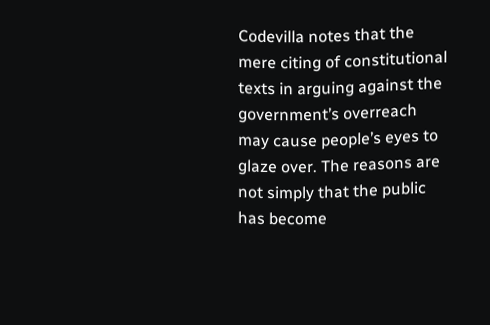Codevilla notes that the mere citing of constitutional texts in arguing against the government’s overreach may cause people’s eyes to glaze over. The reasons are not simply that the public has become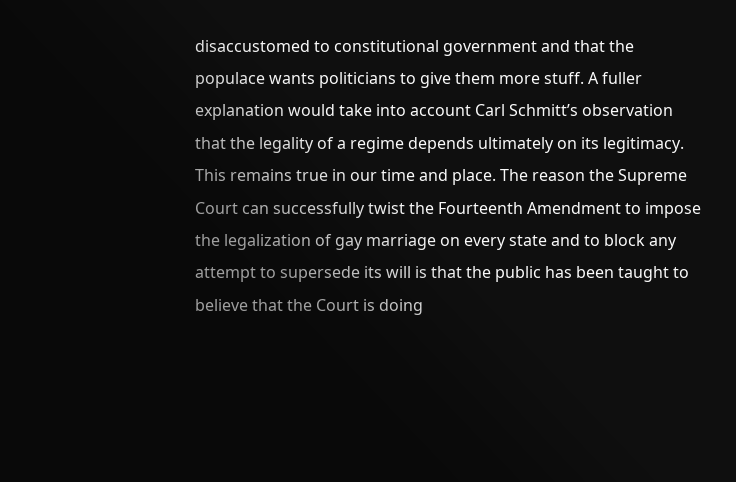disaccustomed to constitutional government and that the populace wants politicians to give them more stuff. A fuller explanation would take into account Carl Schmitt’s observation that the legality of a regime depends ultimately on its legitimacy. This remains true in our time and place. The reason the Supreme Court can successfully twist the Fourteenth Amendment to impose the legalization of gay marriage on every state and to block any attempt to supersede its will is that the public has been taught to believe that the Court is doing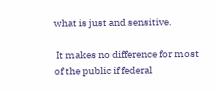what is just and sensitive.

 It makes no difference for most of the public if federal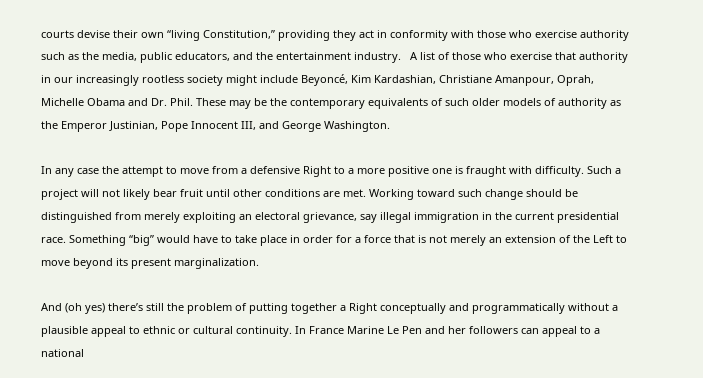courts devise their own “living Constitution,” providing they act in conformity with those who exercise authority such as the media, public educators, and the entertainment industry.   A list of those who exercise that authority in our increasingly rootless society might include Beyoncé, Kim Kardashian, Christiane Amanpour, Oprah, Michelle Obama and Dr. Phil. These may be the contemporary equivalents of such older models of authority as the Emperor Justinian, Pope Innocent III, and George Washington.

In any case the attempt to move from a defensive Right to a more positive one is fraught with difficulty. Such a project will not likely bear fruit until other conditions are met. Working toward such change should be distinguished from merely exploiting an electoral grievance, say illegal immigration in the current presidential race. Something “big” would have to take place in order for a force that is not merely an extension of the Left to move beyond its present marginalization.

And (oh yes) there’s still the problem of putting together a Right conceptually and programmatically without a plausible appeal to ethnic or cultural continuity. In France Marine Le Pen and her followers can appeal to a national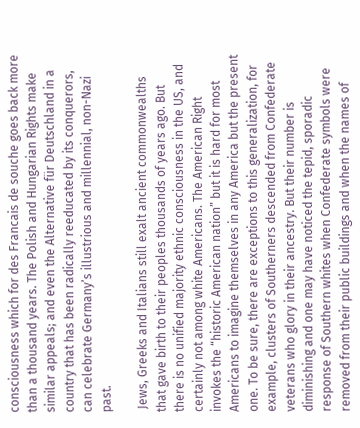consciousness which for des Francais de souche goes back more than a thousand years. The Polish and Hungarian Rights make similar appeals; and even the Alternative für Deutschland in a country that has been radically reeducated by its conquerors, can celebrate Germany’s illustrious and millennial, non-Nazi past.

 Jews, Greeks and Italians still exalt ancient commonwealths that gave birth to their peoples thousands of years ago. But there is no unified majority ethnic consciousness in the US, and certainly not among white Americans. The American Right invokes the “historic American nation” but it is hard for most Americans to imagine themselves in any America but the present one. To be sure, there are exceptions to this generalization, for example, clusters of Southerners descended from Confederate veterans who glory in their ancestry. But their number is diminishing and one may have noticed the tepid, sporadic response of Southern whites when Confederate symbols were removed from their public buildings and when the names of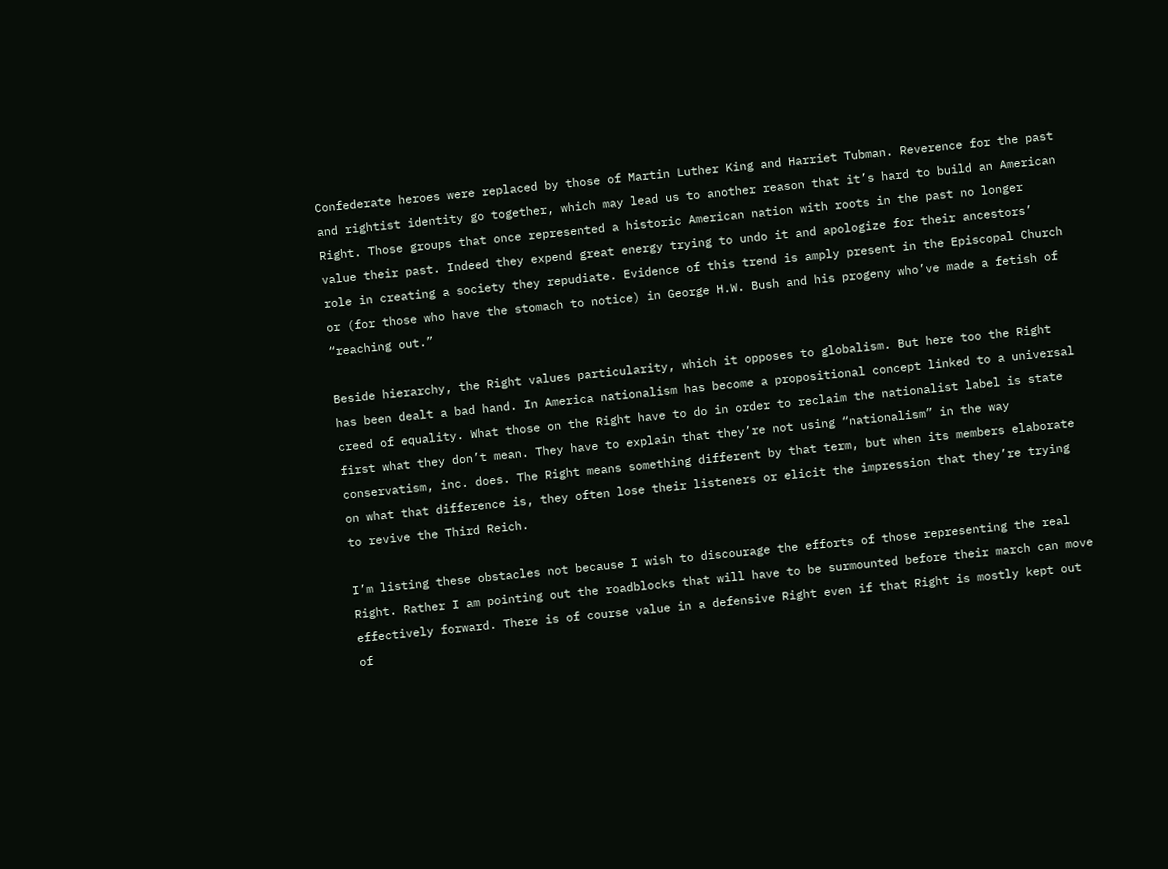Confederate heroes were replaced by those of Martin Luther King and Harriet Tubman. Reverence for the past and rightist identity go together, which may lead us to another reason that it’s hard to build an American Right. Those groups that once represented a historic American nation with roots in the past no longer value their past. Indeed they expend great energy trying to undo it and apologize for their ancestors’ role in creating a society they repudiate. Evidence of this trend is amply present in the Episcopal Church or (for those who have the stomach to notice) in George H.W. Bush and his progeny who’ve made a fetish of “reaching out.”

Beside hierarchy, the Right values particularity, which it opposes to globalism. But here too the Right has been dealt a bad hand. In America nationalism has become a propositional concept linked to a universal creed of equality. What those on the Right have to do in order to reclaim the nationalist label is state first what they don’t mean. They have to explain that they’re not using “nationalism” in the way conservatism, inc. does. The Right means something different by that term, but when its members elaborate on what that difference is, they often lose their listeners or elicit the impression that they’re trying to revive the Third Reich.

I’m listing these obstacles not because I wish to discourage the efforts of those representing the real Right. Rather I am pointing out the roadblocks that will have to be surmounted before their march can move effectively forward. There is of course value in a defensive Right even if that Right is mostly kept out of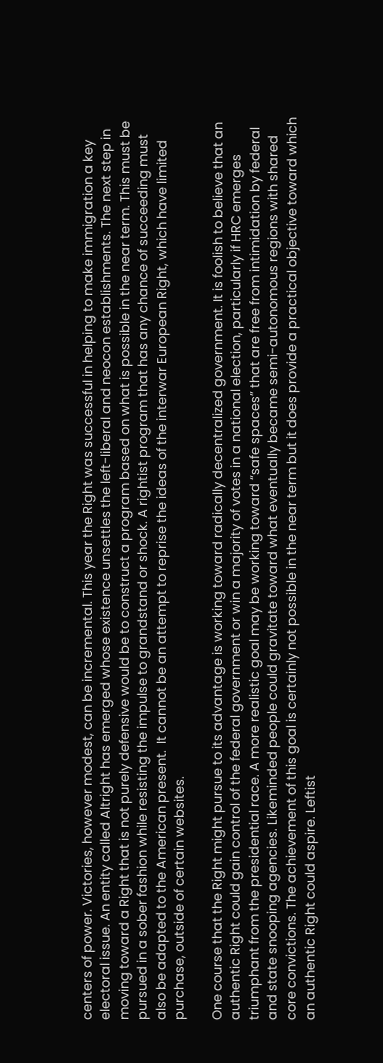centers of power. Victories, however modest, can be incremental. This year the Right was successful in helping to make immigration a key electoral issue. An entity called Altright has emerged whose existence unsettles the left-liberal and neocon establishments. The next step in moving toward a Right that is not purely defensive would be to construct a program based on what is possible in the near term. This must be pursued in a sober fashion while resisting the impulse to grandstand or shock. A rightist program that has any chance of succeeding must also be adapted to the American present.  It cannot be an attempt to reprise the ideas of the interwar European Right, which have limited purchase, outside of certain websites.

One course that the Right might pursue to its advantage is working toward radically decentralized government. It is foolish to believe that an authentic Right could gain control of the federal government or win a majority of votes in a national election, particularly if HRC emerges triumphant from the presidential race. A more realistic goal may be working toward “safe spaces” that are free from intimidation by federal and state snooping agencies. Likeminded people could gravitate toward what eventually became semi-autonomous regions with shared core convictions. The achievement of this goal is certainly not possible in the near term but it does provide a practical objective toward which an authentic Right could aspire. Leftist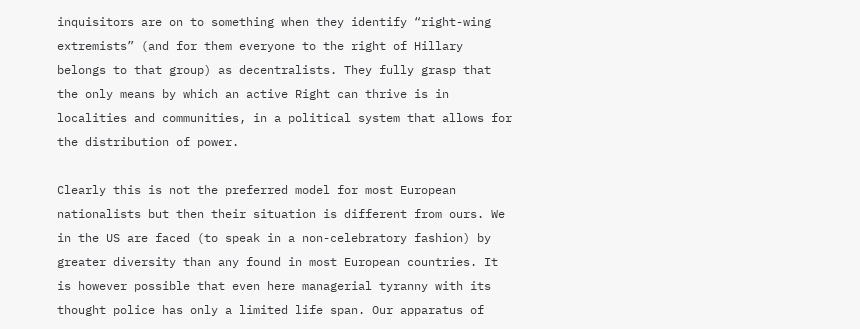inquisitors are on to something when they identify “right-wing extremists” (and for them everyone to the right of Hillary belongs to that group) as decentralists. They fully grasp that the only means by which an active Right can thrive is in localities and communities, in a political system that allows for the distribution of power.

Clearly this is not the preferred model for most European nationalists but then their situation is different from ours. We in the US are faced (to speak in a non-celebratory fashion) by greater diversity than any found in most European countries. It is however possible that even here managerial tyranny with its thought police has only a limited life span. Our apparatus of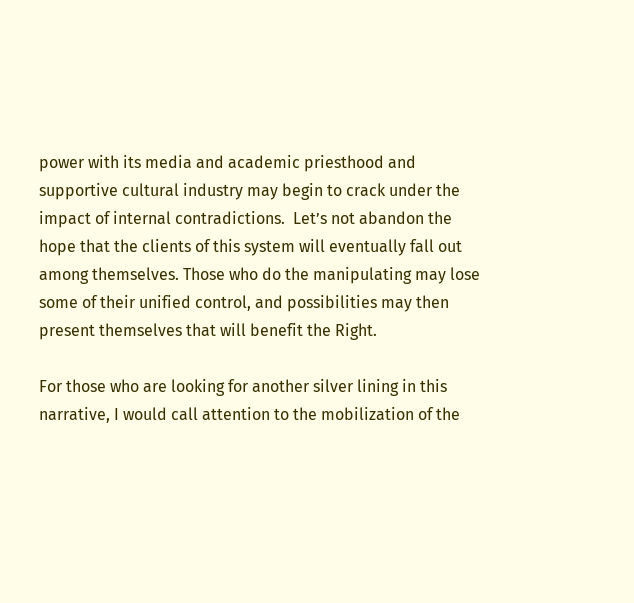power with its media and academic priesthood and supportive cultural industry may begin to crack under the impact of internal contradictions.  Let’s not abandon the hope that the clients of this system will eventually fall out among themselves. Those who do the manipulating may lose some of their unified control, and possibilities may then present themselves that will benefit the Right.

For those who are looking for another silver lining in this narrative, I would call attention to the mobilization of the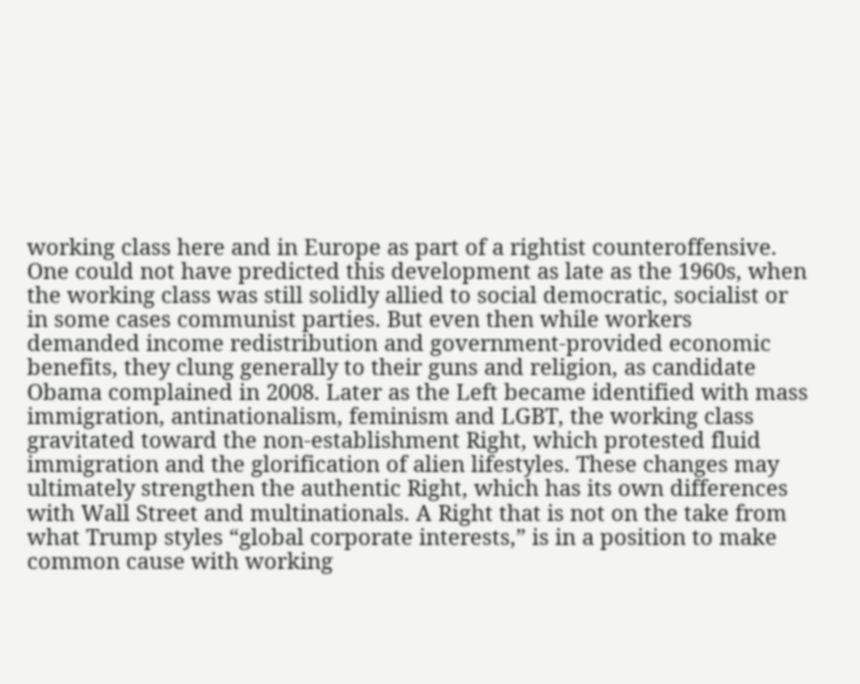working class here and in Europe as part of a rightist counteroffensive. One could not have predicted this development as late as the 1960s, when the working class was still solidly allied to social democratic, socialist or in some cases communist parties. But even then while workers demanded income redistribution and government-provided economic benefits, they clung generally to their guns and religion, as candidate Obama complained in 2008. Later as the Left became identified with mass immigration, antinationalism, feminism and LGBT, the working class gravitated toward the non-establishment Right, which protested fluid immigration and the glorification of alien lifestyles. These changes may ultimately strengthen the authentic Right, which has its own differences with Wall Street and multinationals. A Right that is not on the take from what Trump styles “global corporate interests,” is in a position to make common cause with working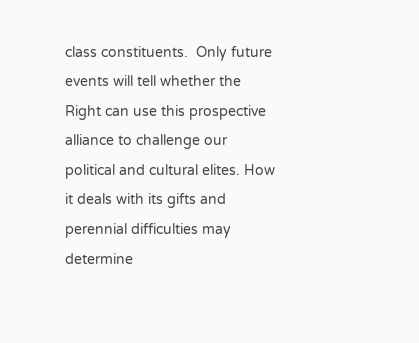class constituents.  Only future events will tell whether the Right can use this prospective alliance to challenge our political and cultural elites. How it deals with its gifts and perennial difficulties may determine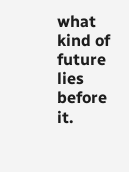what kind of future lies before it.